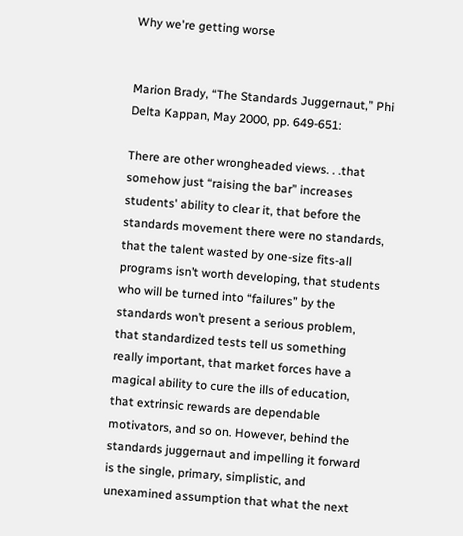Why we're getting worse


Marion Brady, “The Standards Juggernaut,” Phi Delta Kappan, May 2000, pp. 649-651:

There are other wrongheaded views. . .that somehow just “raising the bar” increases students' ability to clear it, that before the standards movement there were no standards, that the talent wasted by one-size fits-all programs isn’t worth developing, that students who will be turned into “failures” by the standards won’t present a serious problem, that standardized tests tell us something really important, that market forces have a magical ability to cure the ills of education, that extrinsic rewards are dependable motivators, and so on. However, behind the standards juggernaut and impelling it forward is the single, primary, simplistic, and unexamined assumption that what the next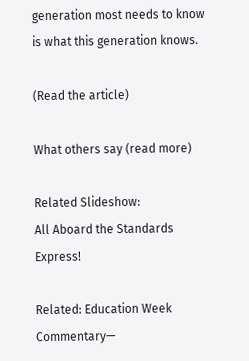generation most needs to know is what this generation knows.

(Read the article)

What others say (read more)

Related Slideshow:
All Aboard the Standards Express!

Related: Education Week Commentary—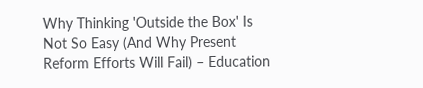Why Thinking 'Outside the Box' Is Not So Easy (And Why Present Reform Efforts Will Fail) – Education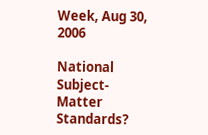Week, Aug 30, 2006

National Subject-Matter Standards?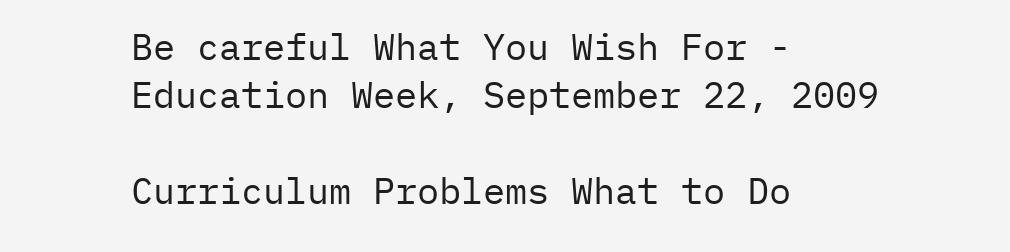Be careful What You Wish For - Education Week, September 22, 2009

Curriculum Problems What to Do